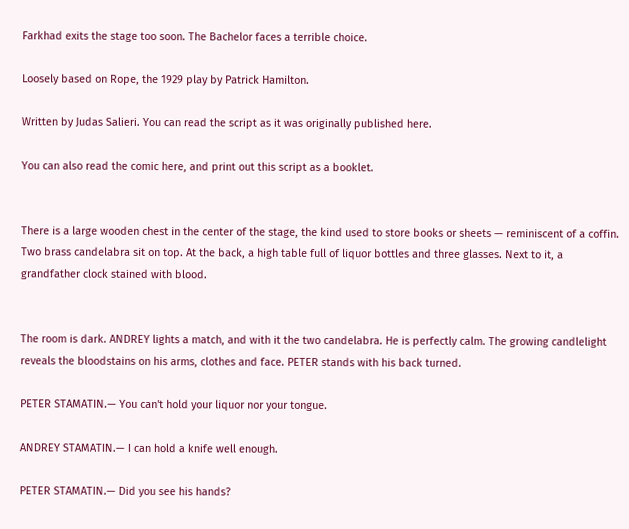Farkhad exits the stage too soon. The Bachelor faces a terrible choice.

Loosely based on Rope, the 1929 play by Patrick Hamilton.

Written by Judas Salieri. You can read the script as it was originally published here.

You can also read the comic here, and print out this script as a booklet.


There is a large wooden chest in the center of the stage, the kind used to store books or sheets — reminiscent of a coffin. Two brass candelabra sit on top. At the back, a high table full of liquor bottles and three glasses. Next to it, a grandfather clock stained with blood.


The room is dark. ANDREY lights a match, and with it the two candelabra. He is perfectly calm. The growing candlelight reveals the bloodstains on his arms, clothes and face. PETER stands with his back turned.

PETER STAMATIN.— You can't hold your liquor nor your tongue.

ANDREY STAMATIN.— I can hold a knife well enough.

PETER STAMATIN.— Did you see his hands?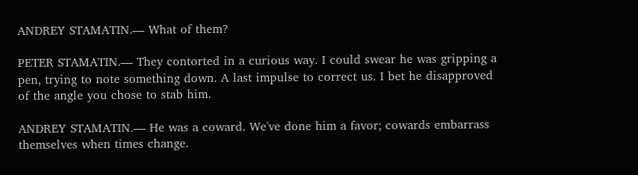ANDREY STAMATIN.— What of them?

PETER STAMATIN.— They contorted in a curious way. I could swear he was gripping a pen, trying to note something down. A last impulse to correct us. I bet he disapproved of the angle you chose to stab him.

ANDREY STAMATIN.— He was a coward. We've done him a favor; cowards embarrass themselves when times change.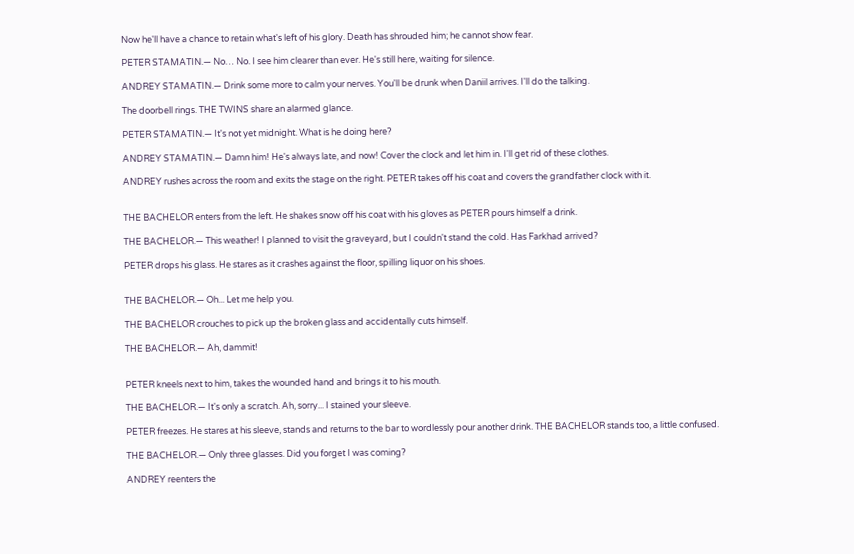Now he'll have a chance to retain what's left of his glory. Death has shrouded him; he cannot show fear.

PETER STAMATIN.— No… No. I see him clearer than ever. He's still here, waiting for silence.

ANDREY STAMATIN.— Drink some more to calm your nerves. You'll be drunk when Daniil arrives. I'll do the talking.

The doorbell rings. THE TWINS share an alarmed glance.

PETER STAMATIN.— It's not yet midnight. What is he doing here?

ANDREY STAMATIN.— Damn him! He's always late, and now! Cover the clock and let him in. I'll get rid of these clothes.

ANDREY rushes across the room and exits the stage on the right. PETER takes off his coat and covers the grandfather clock with it.


THE BACHELOR enters from the left. He shakes snow off his coat with his gloves as PETER pours himself a drink.

THE BACHELOR.— This weather! I planned to visit the graveyard, but I couldn't stand the cold. Has Farkhad arrived?

PETER drops his glass. He stares as it crashes against the floor, spilling liquor on his shoes.


THE BACHELOR.— Oh... Let me help you.

THE BACHELOR crouches to pick up the broken glass and accidentally cuts himself.

THE BACHELOR.— Ah, dammit!


PETER kneels next to him, takes the wounded hand and brings it to his mouth.

THE BACHELOR.— It's only a scratch. Ah, sorry... I stained your sleeve.

PETER freezes. He stares at his sleeve, stands and returns to the bar to wordlessly pour another drink. THE BACHELOR stands too, a little confused.

THE BACHELOR.— Only three glasses. Did you forget I was coming?

ANDREY reenters the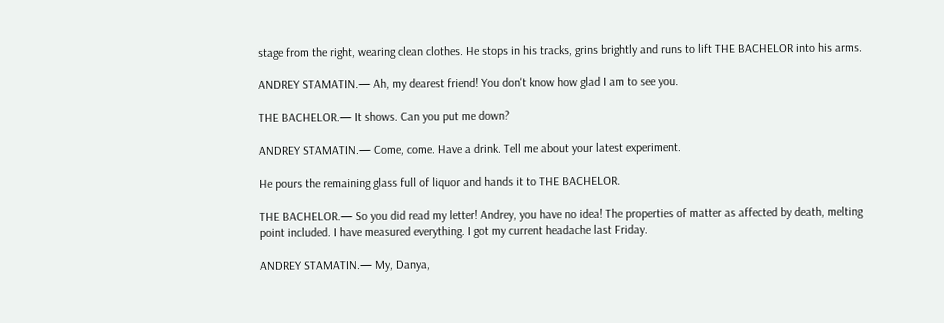stage from the right, wearing clean clothes. He stops in his tracks, grins brightly and runs to lift THE BACHELOR into his arms.

ANDREY STAMATIN.— Ah, my dearest friend! You don't know how glad I am to see you.

THE BACHELOR.— It shows. Can you put me down?

ANDREY STAMATIN.— Come, come. Have a drink. Tell me about your latest experiment.

He pours the remaining glass full of liquor and hands it to THE BACHELOR.

THE BACHELOR.— So you did read my letter! Andrey, you have no idea! The properties of matter as affected by death, melting point included. I have measured everything. I got my current headache last Friday.

ANDREY STAMATIN.— My, Danya,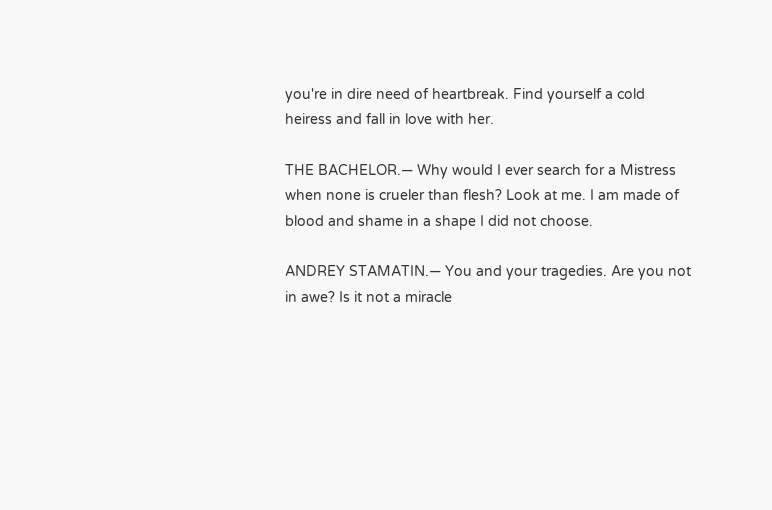you're in dire need of heartbreak. Find yourself a cold heiress and fall in love with her.

THE BACHELOR.— Why would I ever search for a Mistress when none is crueler than flesh? Look at me. I am made of blood and shame in a shape I did not choose.

ANDREY STAMATIN.— You and your tragedies. Are you not in awe? Is it not a miracle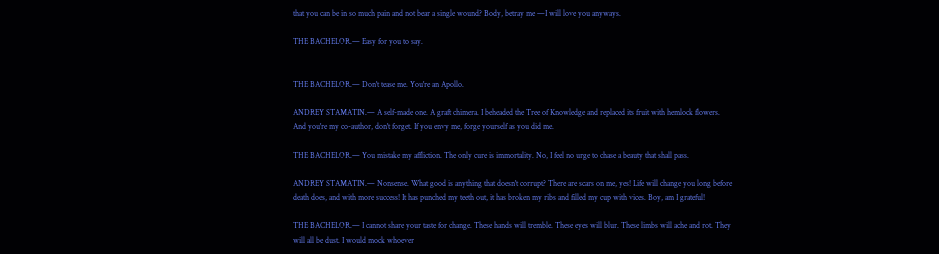that you can be in so much pain and not bear a single wound? Body, betray me —I will love you anyways.

THE BACHELOR.— Easy for you to say.


THE BACHELOR.— Don't tease me. You're an Apollo.

ANDREY STAMATIN.— A self-made one. A graft chimera. I beheaded the Tree of Knowledge and replaced its fruit with hemlock flowers. And you're my co-author, don't forget. If you envy me, forge yourself as you did me.

THE BACHELOR.— You mistake my affliction. The only cure is immortality. No, I feel no urge to chase a beauty that shall pass.

ANDREY STAMATIN.— Nonsense. What good is anything that doesn't corrupt? There are scars on me, yes! Life will change you long before death does, and with more success! It has punched my teeth out, it has broken my ribs and filled my cup with vices. Boy, am I grateful!

THE BACHELOR.— I cannot share your taste for change. These hands will tremble. These eyes will blur. These limbs will ache and rot. They will all be dust. I would mock whoever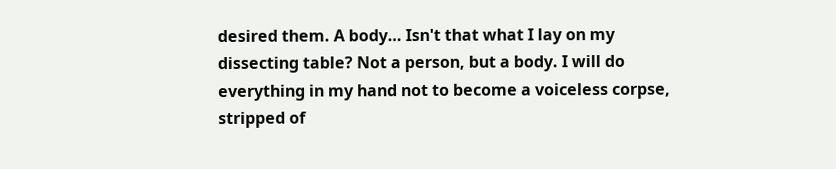desired them. A body… Isn't that what I lay on my dissecting table? Not a person, but a body. I will do everything in my hand not to become a voiceless corpse, stripped of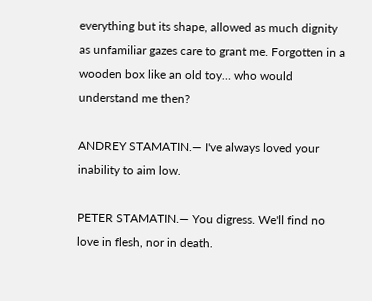everything but its shape, allowed as much dignity as unfamiliar gazes care to grant me. Forgotten in a wooden box like an old toy… who would understand me then?

ANDREY STAMATIN.— I've always loved your inability to aim low.

PETER STAMATIN.— You digress. We'll find no love in flesh, nor in death.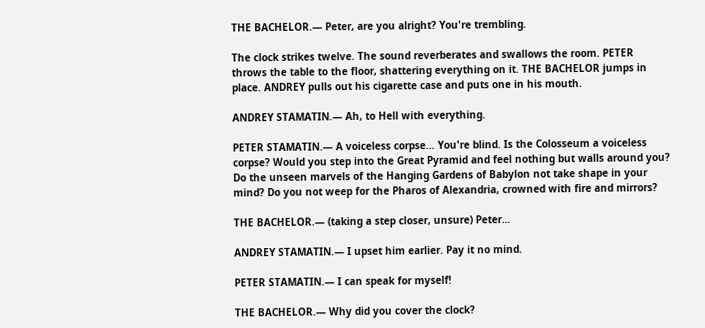THE BACHELOR.— Peter, are you alright? You're trembling.

The clock strikes twelve. The sound reverberates and swallows the room. PETER throws the table to the floor, shattering everything on it. THE BACHELOR jumps in place. ANDREY pulls out his cigarette case and puts one in his mouth.

ANDREY STAMATIN.— Ah, to Hell with everything.

PETER STAMATIN.— A voiceless corpse… You're blind. Is the Colosseum a voiceless corpse? Would you step into the Great Pyramid and feel nothing but walls around you? Do the unseen marvels of the Hanging Gardens of Babylon not take shape in your mind? Do you not weep for the Pharos of Alexandria, crowned with fire and mirrors?

THE BACHELOR.— (taking a step closer, unsure) Peter…

ANDREY STAMATIN.— I upset him earlier. Pay it no mind.

PETER STAMATIN.— I can speak for myself!

THE BACHELOR.— Why did you cover the clock?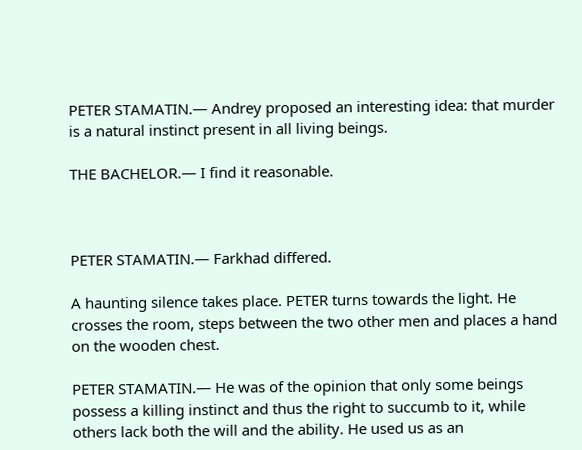PETER STAMATIN.— Andrey proposed an interesting idea: that murder is a natural instinct present in all living beings.

THE BACHELOR.— I find it reasonable.



PETER STAMATIN.— Farkhad differed.

A haunting silence takes place. PETER turns towards the light. He crosses the room, steps between the two other men and places a hand on the wooden chest.

PETER STAMATIN.— He was of the opinion that only some beings possess a killing instinct and thus the right to succumb to it, while others lack both the will and the ability. He used us as an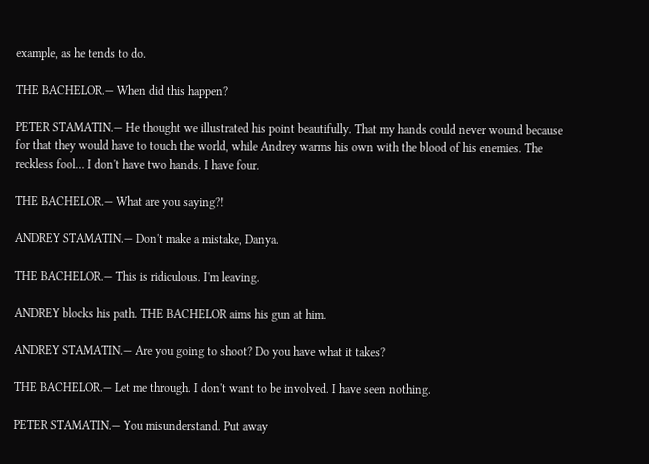example, as he tends to do.

THE BACHELOR.— When did this happen?

PETER STAMATIN.— He thought we illustrated his point beautifully. That my hands could never wound because for that they would have to touch the world, while Andrey warms his own with the blood of his enemies. The reckless fool… I don't have two hands. I have four.

THE BACHELOR.— What are you saying?!

ANDREY STAMATIN.— Don't make a mistake, Danya.

THE BACHELOR.— This is ridiculous. I'm leaving.

ANDREY blocks his path. THE BACHELOR aims his gun at him.

ANDREY STAMATIN.— Are you going to shoot? Do you have what it takes?

THE BACHELOR.— Let me through. I don't want to be involved. I have seen nothing.

PETER STAMATIN.— You misunderstand. Put away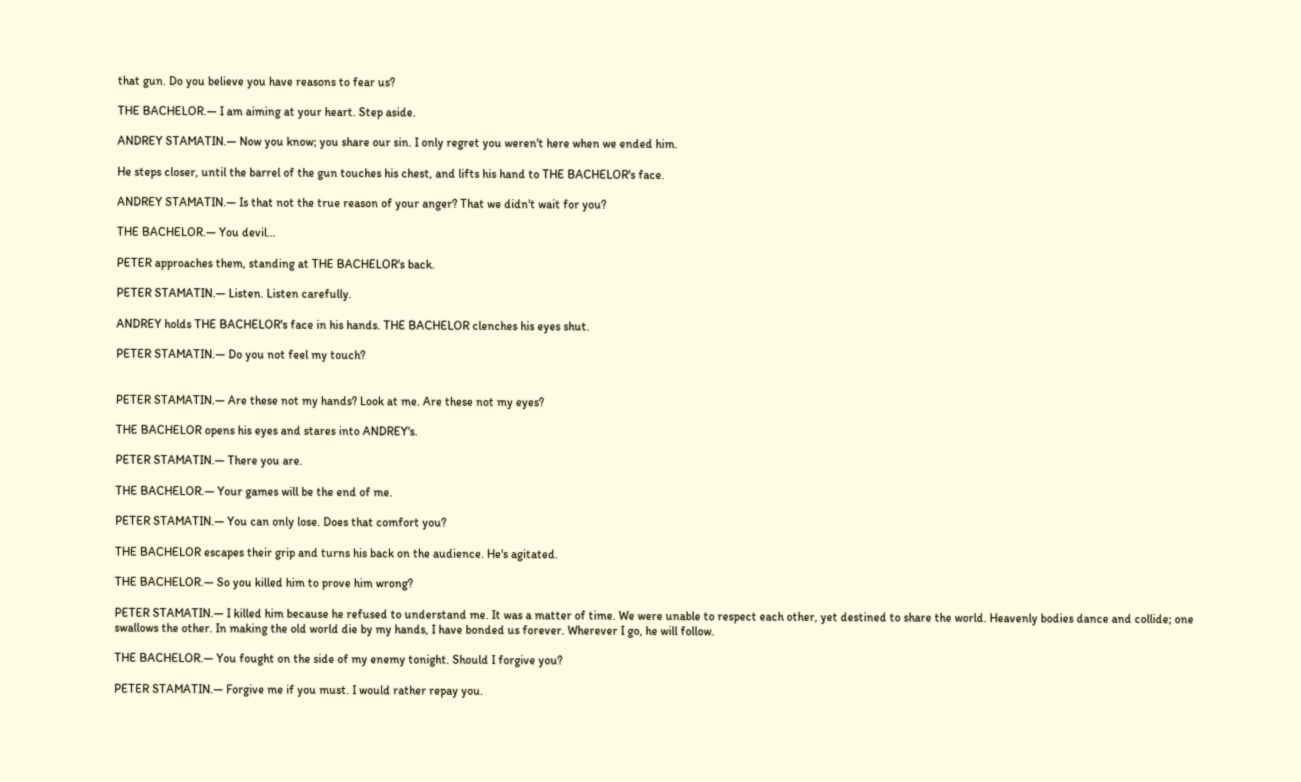that gun. Do you believe you have reasons to fear us?

THE BACHELOR.— I am aiming at your heart. Step aside.

ANDREY STAMATIN.— Now you know; you share our sin. I only regret you weren't here when we ended him.

He steps closer, until the barrel of the gun touches his chest, and lifts his hand to THE BACHELOR's face.

ANDREY STAMATIN.— Is that not the true reason of your anger? That we didn't wait for you?

THE BACHELOR.— You devil…

PETER approaches them, standing at THE BACHELOR's back.

PETER STAMATIN.— Listen. Listen carefully.

ANDREY holds THE BACHELOR's face in his hands. THE BACHELOR clenches his eyes shut.

PETER STAMATIN.— Do you not feel my touch?


PETER STAMATIN.— Are these not my hands? Look at me. Are these not my eyes?

THE BACHELOR opens his eyes and stares into ANDREY's.

PETER STAMATIN.— There you are.

THE BACHELOR.— Your games will be the end of me.

PETER STAMATIN.— You can only lose. Does that comfort you?

THE BACHELOR escapes their grip and turns his back on the audience. He's agitated.

THE BACHELOR.— So you killed him to prove him wrong?

PETER STAMATIN.— I killed him because he refused to understand me. It was a matter of time. We were unable to respect each other, yet destined to share the world. Heavenly bodies dance and collide; one swallows the other. In making the old world die by my hands, I have bonded us forever. Wherever I go, he will follow.

THE BACHELOR.— You fought on the side of my enemy tonight. Should I forgive you?

PETER STAMATIN.— Forgive me if you must. I would rather repay you.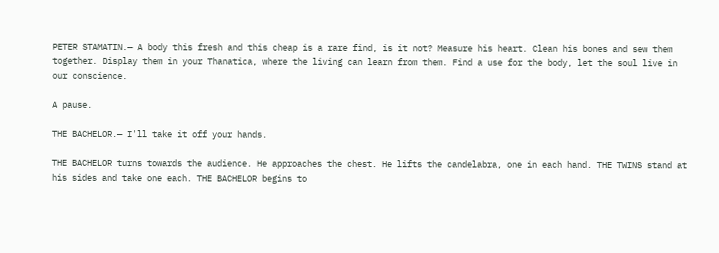PETER STAMATIN.— A body this fresh and this cheap is a rare find, is it not? Measure his heart. Clean his bones and sew them together. Display them in your Thanatica, where the living can learn from them. Find a use for the body, let the soul live in our conscience.

A pause.

THE BACHELOR.— I'll take it off your hands.

THE BACHELOR turns towards the audience. He approaches the chest. He lifts the candelabra, one in each hand. THE TWINS stand at his sides and take one each. THE BACHELOR begins to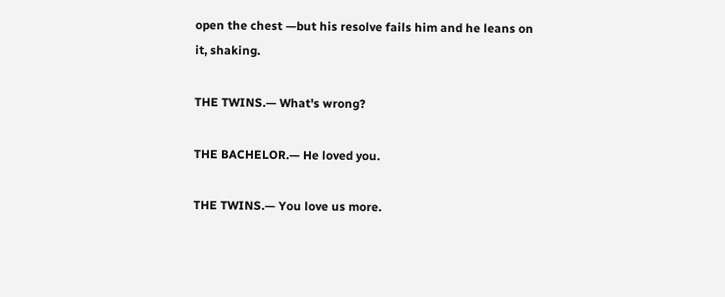open the chest —but his resolve fails him and he leans on it, shaking.

THE TWINS.— What's wrong?

THE BACHELOR.— He loved you.

THE TWINS.— You love us more.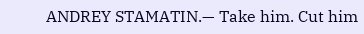ANDREY STAMATIN.— Take him. Cut him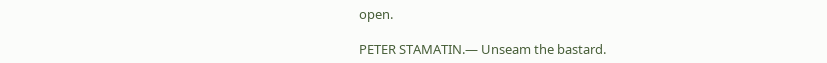open.

PETER STAMATIN.— Unseam the bastard.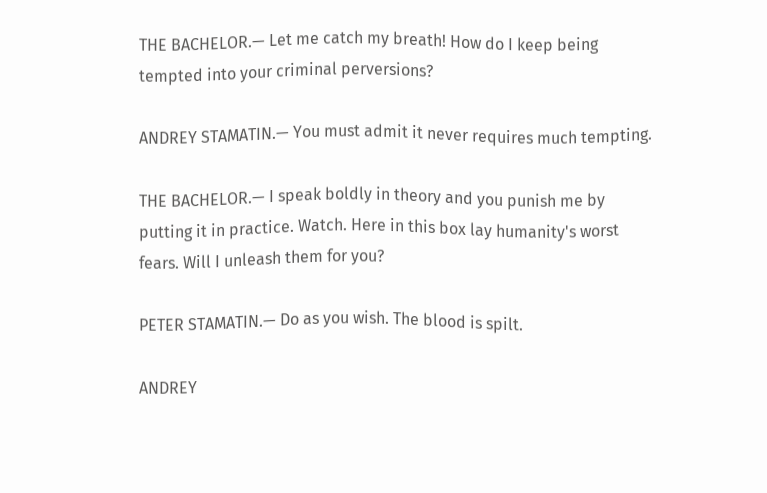THE BACHELOR.— Let me catch my breath! How do I keep being tempted into your criminal perversions?

ANDREY STAMATIN.— You must admit it never requires much tempting.

THE BACHELOR.— I speak boldly in theory and you punish me by putting it in practice. Watch. Here in this box lay humanity's worst fears. Will I unleash them for you?

PETER STAMATIN.— Do as you wish. The blood is spilt.

ANDREY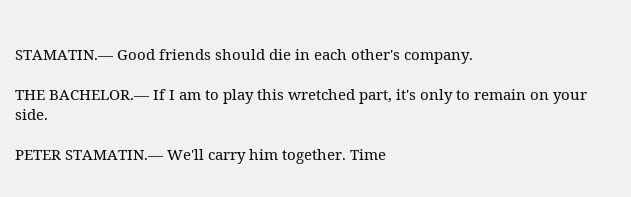STAMATIN.— Good friends should die in each other's company.

THE BACHELOR.— If I am to play this wretched part, it's only to remain on your side.

PETER STAMATIN.— We'll carry him together. Time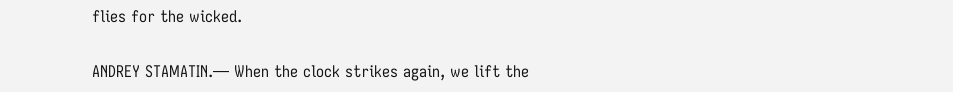flies for the wicked.

ANDREY STAMATIN.— When the clock strikes again, we lift the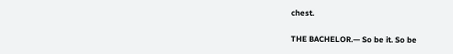chest.

THE BACHELOR.— So be it. So be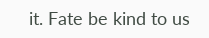it. Fate be kind to us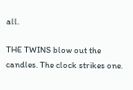all.

THE TWINS blow out the candles. The clock strikes one.